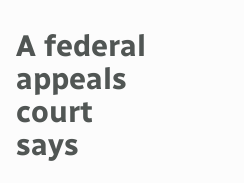A federal appeals court says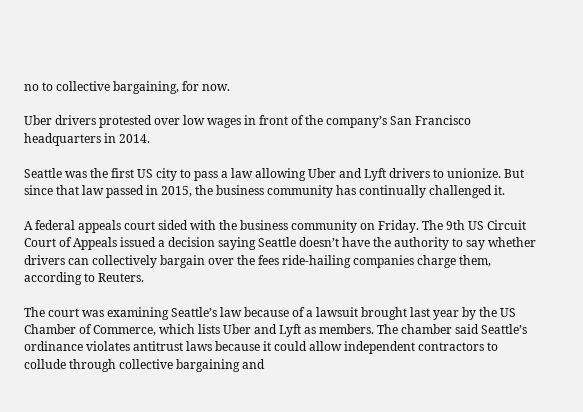no to collective bargaining, for now.

Uber drivers protested over low wages in front of the company’s San Francisco headquarters in 2014.

Seattle was the first US city to pass a law allowing Uber and Lyft drivers to unionize. But since that law passed in 2015, the business community has continually challenged it.

A federal appeals court sided with the business community on Friday. The 9th US Circuit Court of Appeals issued a decision saying Seattle doesn’t have the authority to say whether drivers can collectively bargain over the fees ride-hailing companies charge them, according to Reuters.

The court was examining Seattle’s law because of a lawsuit brought last year by the US Chamber of Commerce, which lists Uber and Lyft as members. The chamber said Seattle’s ordinance violates antitrust laws because it could allow independent contractors to collude through collective bargaining and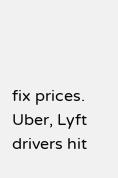fix prices.
Uber, Lyft drivers hit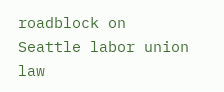roadblock on Seattle labor union law